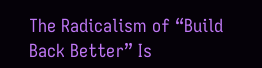The Radicalism of “Build Back Better” Is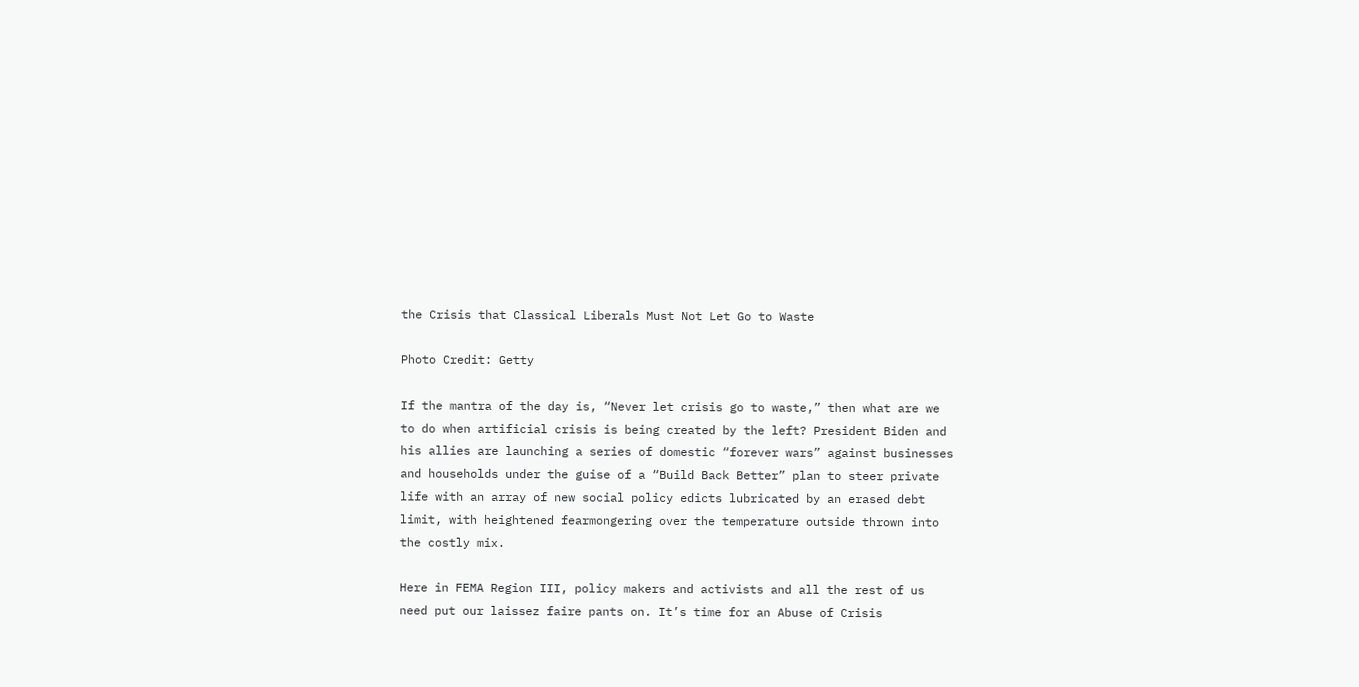the Crisis that Classical Liberals Must Not Let Go to Waste

Photo Credit: Getty

If the mantra of the day is, “Never let crisis go to waste,” then what are we to do when artificial crisis is being created by the left? President Biden and his allies are launching a series of domestic “forever wars” against businesses and households under the guise of a “Build Back Better” plan to steer private life with an array of new social policy edicts lubricated by an erased debt limit, with heightened fearmongering over the temperature outside thrown into the costly mix.

Here in FEMA Region III, policy makers and activists and all the rest of us need put our laissez faire pants on. It’s time for an Abuse of Crisis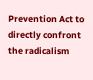Prevention Act to directly confront the radicalism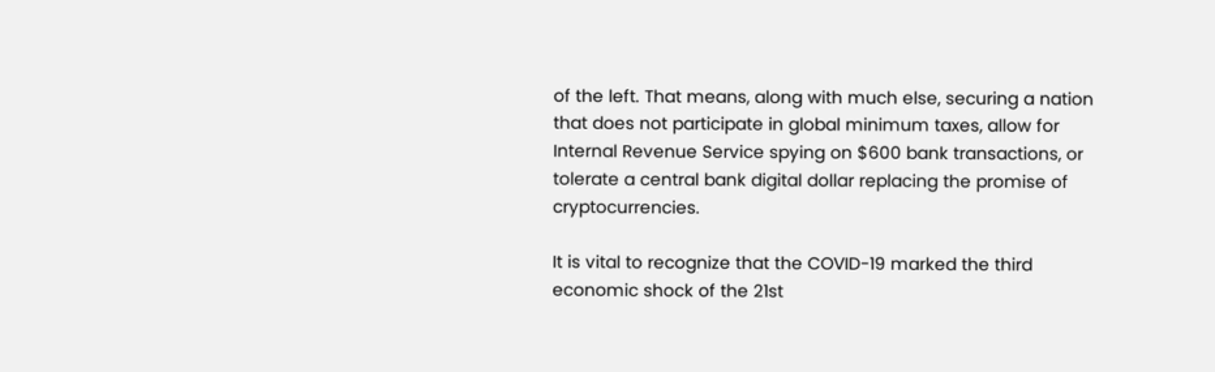of the left. That means, along with much else, securing a nation that does not participate in global minimum taxes, allow for Internal Revenue Service spying on $600 bank transactions, or tolerate a central bank digital dollar replacing the promise of cryptocurrencies.

It is vital to recognize that the COVID-19 marked the third economic shock of the 21st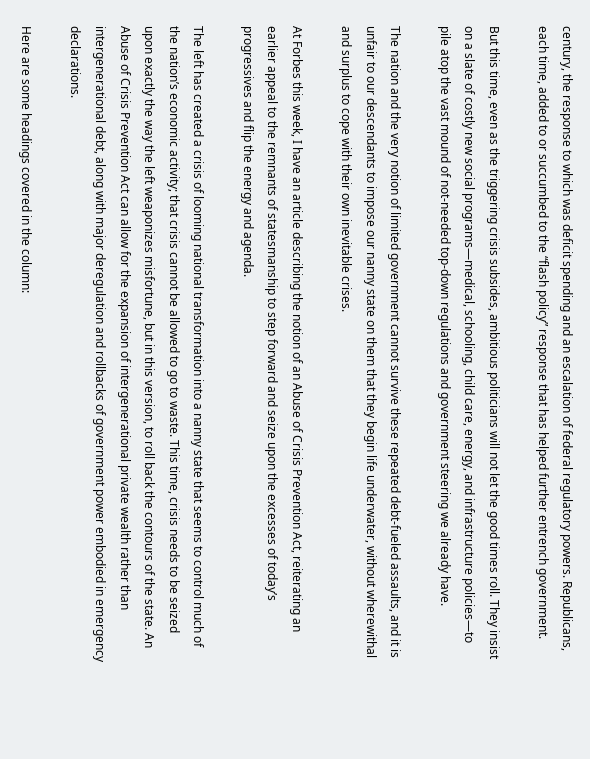century, the response to which was deficit spending and an escalation of federal regulatory powers. Republicans, each time, added to or succumbed to the “flash policy” response that has helped further entrench government.

But this time, even as the triggering crisis subsides, ambitious politicians will not let the good times roll. They insist on a slate of costly new social programs—medical, schooling, child care, energy, and infrastructure policies—to pile atop the vast mound of not-needed top-down regulations and government steering we already have.

The nation and the very notion of limited government cannot survive these repeated debt-fueled assaults, and it is unfair to our descendants to impose our nanny state on them that they begin life underwater, without wherewithal and surplus to cope with their own inevitable crises.

At Forbes this week, I have an article describing the notion of an Abuse of Crisis Prevention Act, reiterating an earlier appeal to the remnants of statesmanship to step forward and seize upon the excesses of today’s progressives and flip the energy and agenda.

The left has created a crisis of looming national transformation into a nanny state that seems to control much of the nation’s economic activity; that crisis cannot be allowed to go to waste. This time, crisis needs to be seized upon exactly the way the left weaponizes misfortune, but in this version, to roll back the contours of the state. An Abuse of Crisis Prevention Act can allow for the expansion of intergenerational private wealth rather than intergenerational debt, along with major deregulation and rollbacks of government power embodied in emergency declarations.

Here are some headings covered in the column: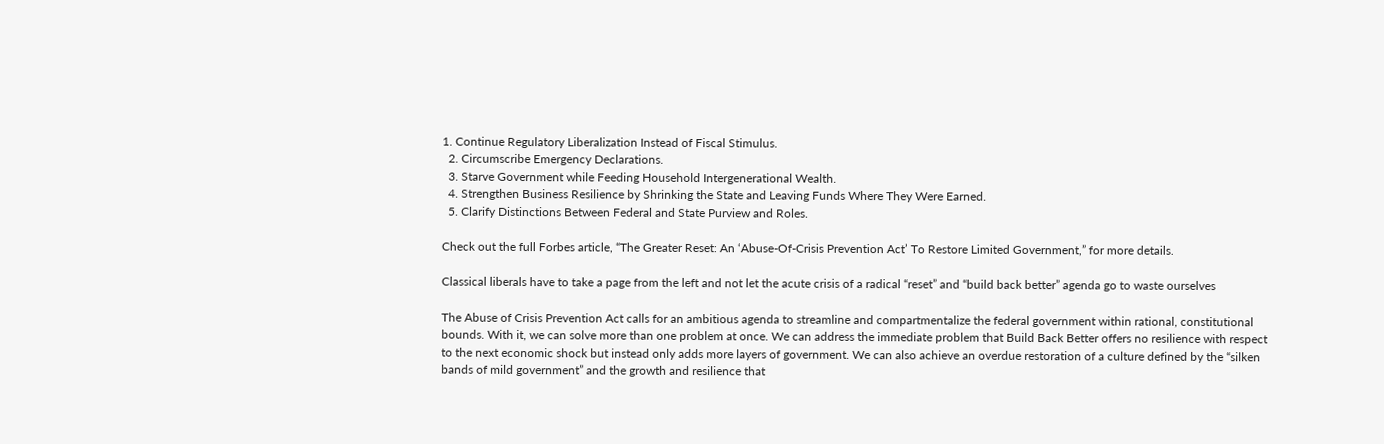1. Continue Regulatory Liberalization Instead of Fiscal Stimulus.
  2. Circumscribe Emergency Declarations.
  3. Starve Government while Feeding Household Intergenerational Wealth.
  4. Strengthen Business Resilience by Shrinking the State and Leaving Funds Where They Were Earned.
  5. Clarify Distinctions Between Federal and State Purview and Roles.

Check out the full Forbes article, “The Greater Reset: An ‘Abuse-Of-Crisis Prevention Act’ To Restore Limited Government,” for more details.

Classical liberals have to take a page from the left and not let the acute crisis of a radical “reset” and “build back better” agenda go to waste ourselves

The Abuse of Crisis Prevention Act calls for an ambitious agenda to streamline and compartmentalize the federal government within rational, constitutional bounds. With it, we can solve more than one problem at once. We can address the immediate problem that Build Back Better offers no resilience with respect to the next economic shock but instead only adds more layers of government. We can also achieve an overdue restoration of a culture defined by the “silken bands of mild government” and the growth and resilience that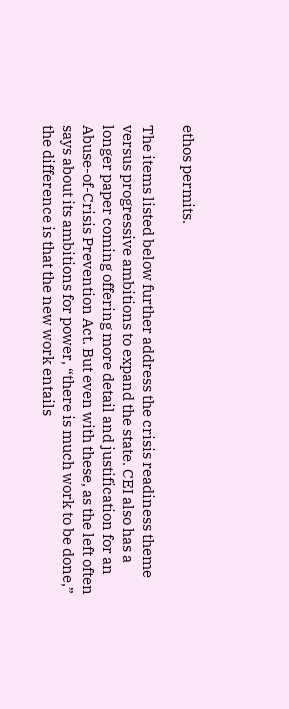ethos permits.

The items listed below further address the crisis readiness theme versus progressive ambitions to expand the state. CEI also has a longer paper coming offering more detail and justification for an Abuse-of-Crisis Prevention Act. But even with these, as the left often says about its ambitions for power, “there is much work to be done,” the difference is that the new work entails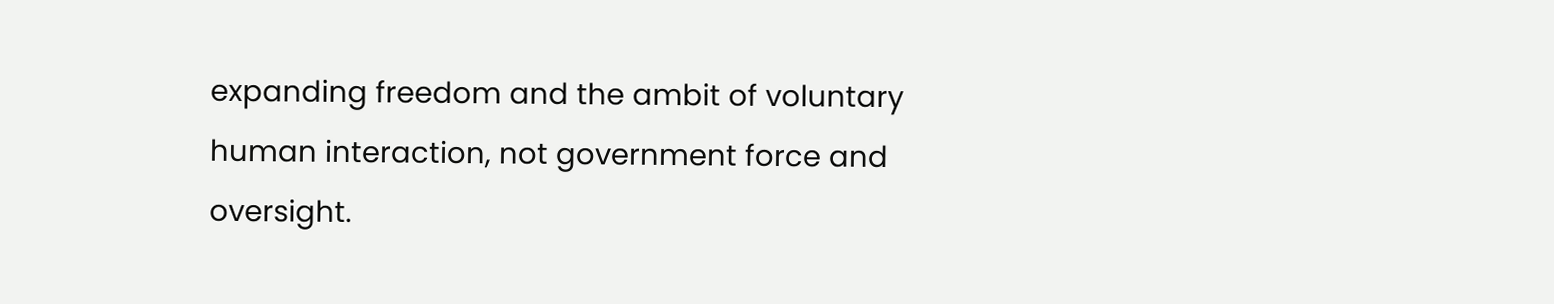expanding freedom and the ambit of voluntary human interaction, not government force and oversight.